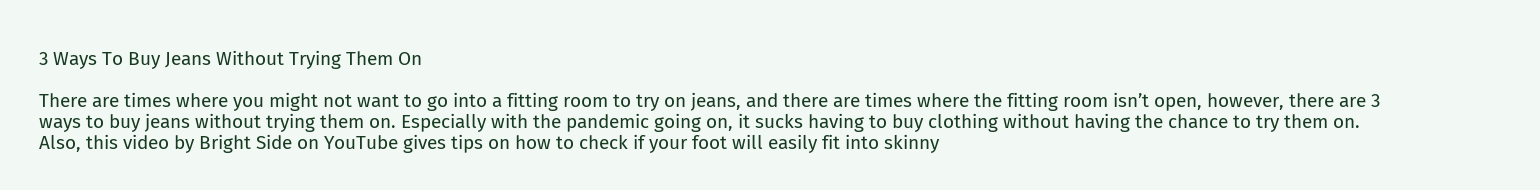3 Ways To Buy Jeans Without Trying Them On

There are times where you might not want to go into a fitting room to try on jeans, and there are times where the fitting room isn’t open, however, there are 3 ways to buy jeans without trying them on. Especially with the pandemic going on, it sucks having to buy clothing without having the chance to try them on. Also, this video by Bright Side on YouTube gives tips on how to check if your foot will easily fit into skinny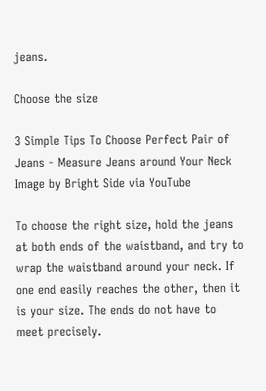jeans.

Choose the size

3 Simple Tips To Choose Perfect Pair of Jeans - Measure Jeans around Your Neck
Image by Bright Side via YouTube

To choose the right size, hold the jeans at both ends of the waistband, and try to wrap the waistband around your neck. If one end easily reaches the other, then it is your size. The ends do not have to meet precisely.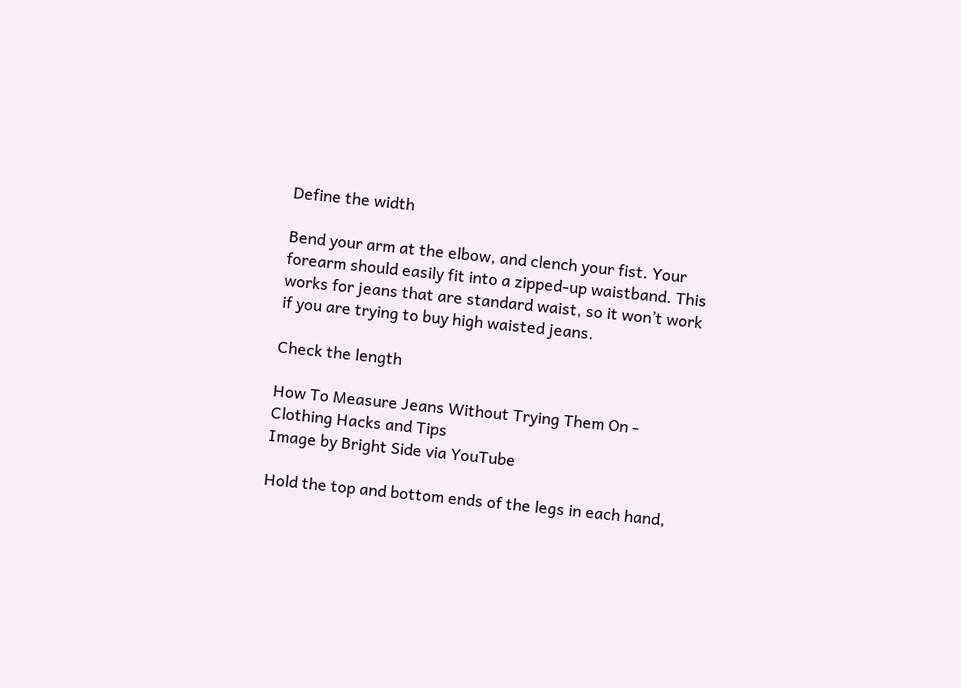Define the width

Bend your arm at the elbow, and clench your fist. Your forearm should easily fit into a zipped-up waistband. This works for jeans that are standard waist, so it won’t work if you are trying to buy high waisted jeans.

Check the length

How To Measure Jeans Without Trying Them On - Clothing Hacks and Tips
Image by Bright Side via YouTube

Hold the top and bottom ends of the legs in each hand,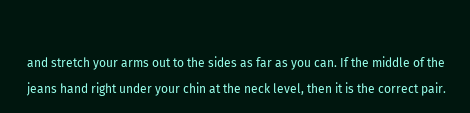and stretch your arms out to the sides as far as you can. If the middle of the jeans hand right under your chin at the neck level, then it is the correct pair.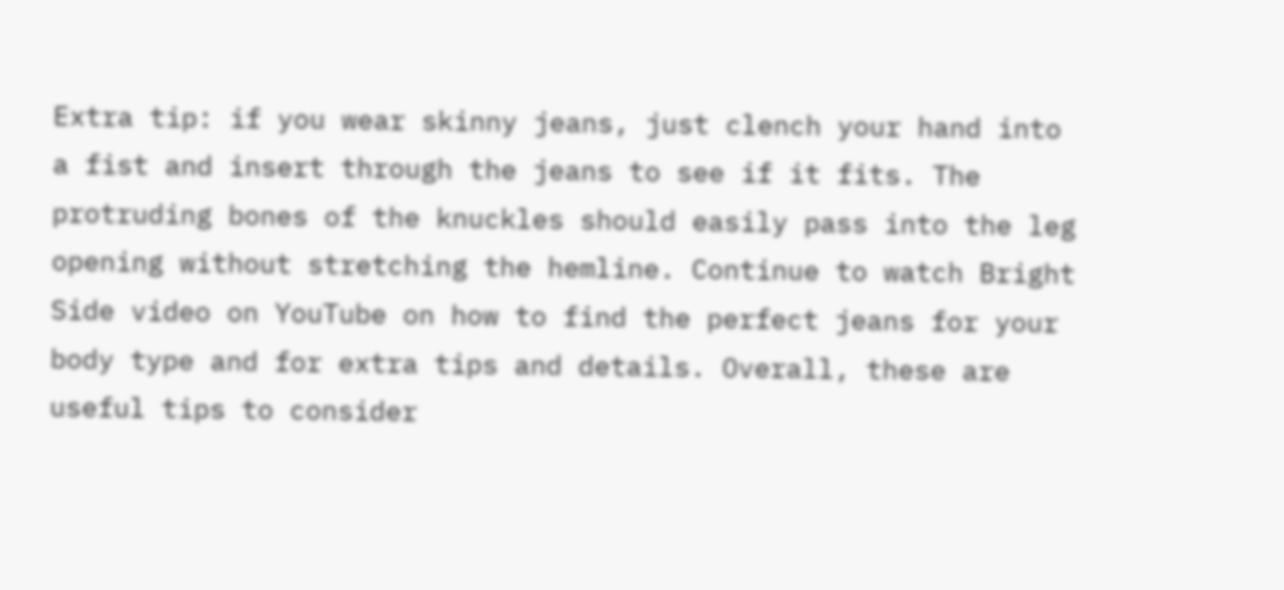Extra tip: if you wear skinny jeans, just clench your hand into a fist and insert through the jeans to see if it fits. The protruding bones of the knuckles should easily pass into the leg opening without stretching the hemline. Continue to watch Bright Side video on YouTube on how to find the perfect jeans for your body type and for extra tips and details. Overall, these are useful tips to consider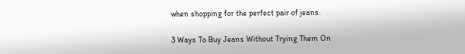when shopping for the perfect pair of jeans.

3 Ways To Buy Jeans Without Trying Them On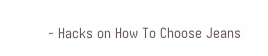- Hacks on How To Choose Jeans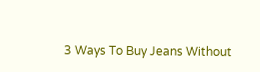3 Ways To Buy Jeans Without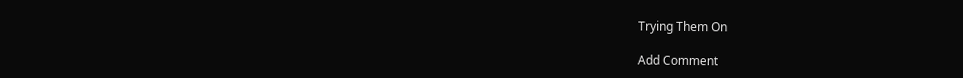Trying Them On

Add Comment